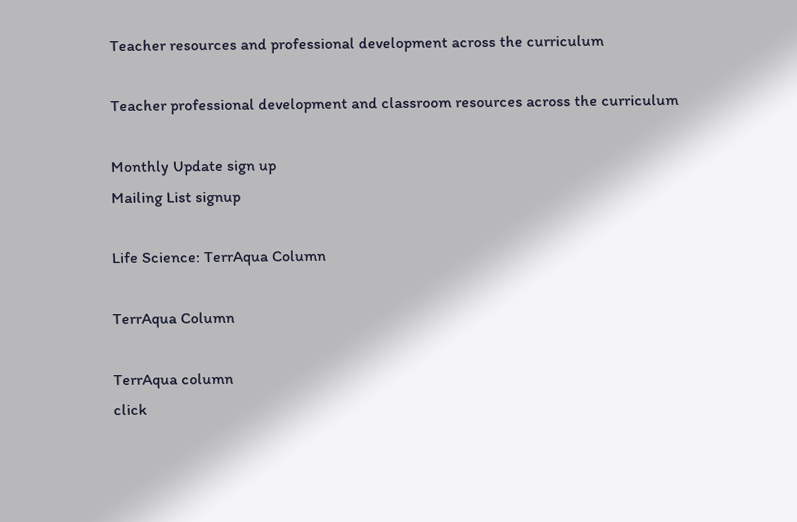Teacher resources and professional development across the curriculum

Teacher professional development and classroom resources across the curriculum

Monthly Update sign up
Mailing List signup

Life Science: TerrAqua Column

TerrAqua Column

TerrAqua column
click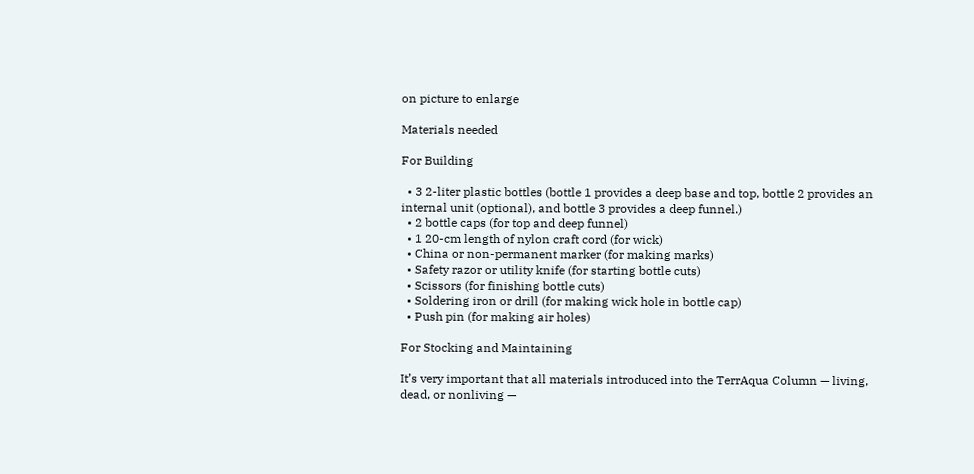on picture to enlarge

Materials needed

For Building

  • 3 2-liter plastic bottles (bottle 1 provides a deep base and top, bottle 2 provides an internal unit (optional), and bottle 3 provides a deep funnel.)
  • 2 bottle caps (for top and deep funnel)
  • 1 20-cm length of nylon craft cord (for wick)
  • China or non-permanent marker (for making marks)
  • Safety razor or utility knife (for starting bottle cuts)
  • Scissors (for finishing bottle cuts)
  • Soldering iron or drill (for making wick hole in bottle cap)
  • Push pin (for making air holes)

For Stocking and Maintaining

It’s very important that all materials introduced into the TerrAqua Column — living, dead, or nonliving —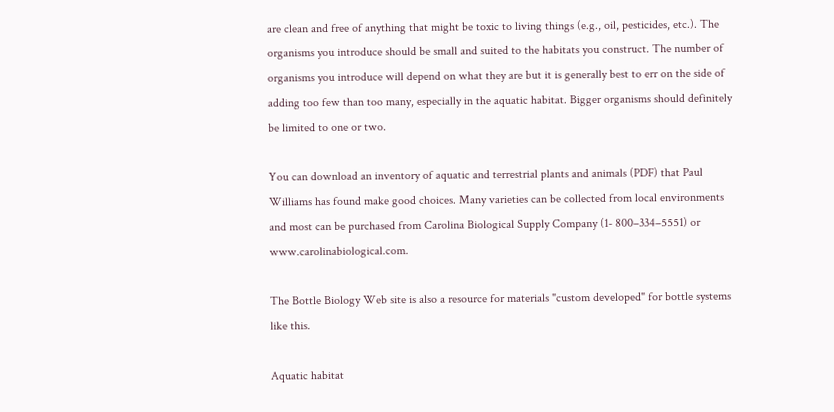are clean and free of anything that might be toxic to living things (e.g., oil, pesticides, etc.). The organisms you introduce should be small and suited to the habitats you construct. The number of organisms you introduce will depend on what they are but it is generally best to err on the side of adding too few than too many, especially in the aquatic habitat. Bigger organisms should definitely be limited to one or two.

You can download an inventory of aquatic and terrestrial plants and animals (PDF) that Paul Williams has found make good choices. Many varieties can be collected from local environments and most can be purchased from Carolina Biological Supply Company (1- 800–334–5551) or www.carolinabiological.com.

The Bottle Biology Web site is also a resource for materials "custom developed" for bottle systems like this.

Aquatic habitat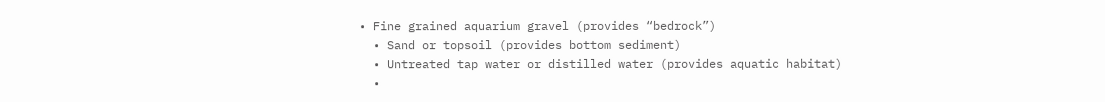• Fine grained aquarium gravel (provides “bedrock”)
  • Sand or topsoil (provides bottom sediment)
  • Untreated tap water or distilled water (provides aquatic habitat)
  •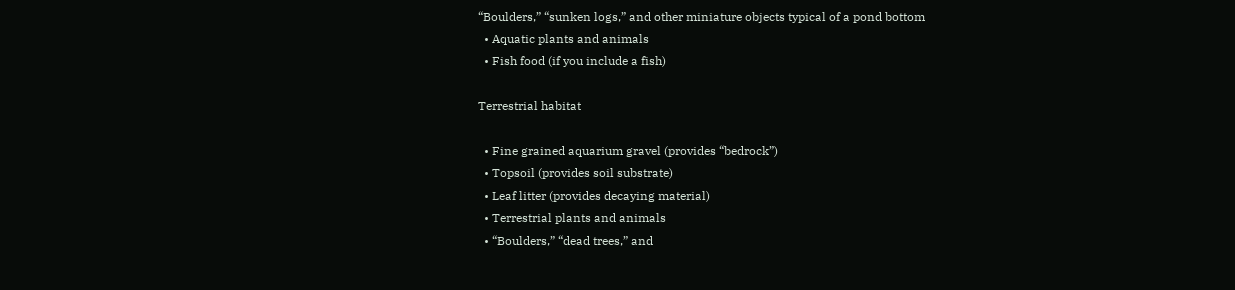“Boulders,” “sunken logs,” and other miniature objects typical of a pond bottom
  • Aquatic plants and animals
  • Fish food (if you include a fish)

Terrestrial habitat

  • Fine grained aquarium gravel (provides “bedrock”)
  • Topsoil (provides soil substrate)
  • Leaf litter (provides decaying material)
  • Terrestrial plants and animals
  • “Boulders,” “dead trees,” and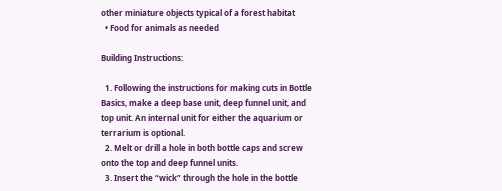other miniature objects typical of a forest habitat
  • Food for animals as needed

Building Instructions:

  1. Following the instructions for making cuts in Bottle Basics, make a deep base unit, deep funnel unit, and top unit. An internal unit for either the aquarium or terrarium is optional.
  2. Melt or drill a hole in both bottle caps and screw onto the top and deep funnel units.
  3. Insert the “wick” through the hole in the bottle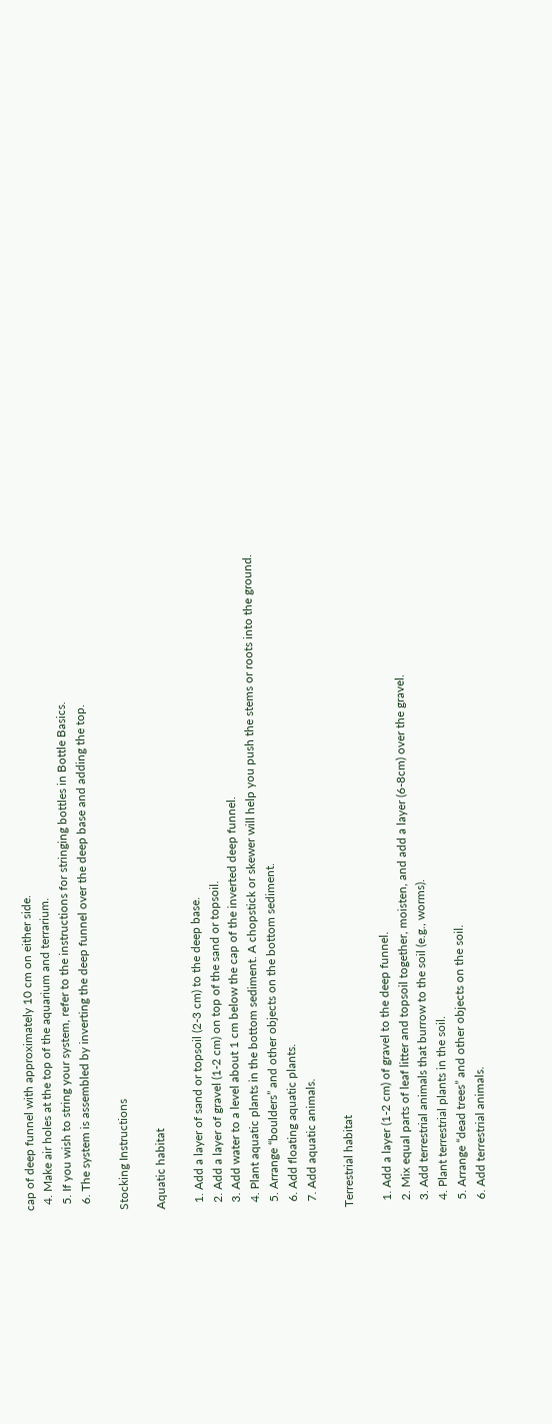cap of deep funnel with approximately 10 cm on either side.
  4. Make air holes at the top of the aquarium and terrarium.
  5. If you wish to string your system, refer to the instructions for stringing bottles in Bottle Basics.
  6. The system is assembled by inverting the deep funnel over the deep base and adding the top.

Stocking Instructions

Aquatic habitat

  1. Add a layer of sand or topsoil (2-3 cm) to the deep base.
  2. Add a layer of gravel (1-2 cm) on top of the sand or topsoil.
  3. Add water to a level about 1 cm below the cap of the inverted deep funnel.
  4. Plant aquatic plants in the bottom sediment. A chopstick or skewer will help you push the stems or roots into the ground.
  5. Arrange “boulders” and other objects on the bottom sediment.
  6. Add floating aquatic plants.
  7. Add aquatic animals.

Terrestrial habitat

  1. Add a layer (1-2 cm) of gravel to the deep funnel.
  2. Mix equal parts of leaf litter and topsoil together, moisten, and add a layer (6-8cm) over the gravel.
  3. Add terrestrial animals that burrow to the soil (e.g., worms).
  4. Plant terrestrial plants in the soil.
  5. Arrange “dead trees” and other objects on the soil.
  6. Add terrestrial animals.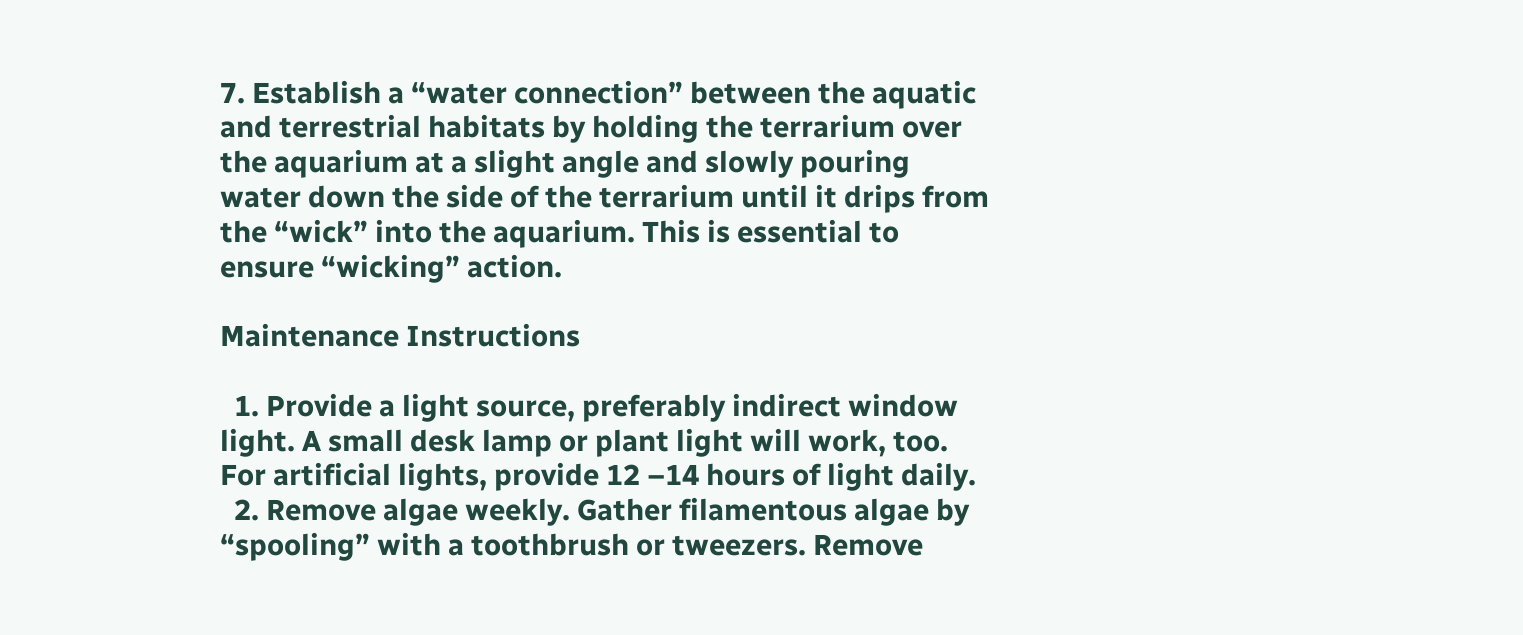7. Establish a “water connection” between the aquatic and terrestrial habitats by holding the terrarium over the aquarium at a slight angle and slowly pouring water down the side of the terrarium until it drips from the “wick” into the aquarium. This is essential to ensure “wicking” action.

Maintenance Instructions

  1. Provide a light source, preferably indirect window light. A small desk lamp or plant light will work, too. For artificial lights, provide 12 –14 hours of light daily.
  2. Remove algae weekly. Gather filamentous algae by “spooling” with a toothbrush or tweezers. Remove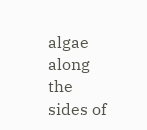algae along the sides of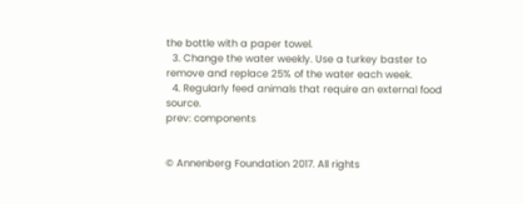the bottle with a paper towel.
  3. Change the water weekly. Use a turkey baster to remove and replace 25% of the water each week.
  4. Regularly feed animals that require an external food source.
prev: components


© Annenberg Foundation 2017. All rights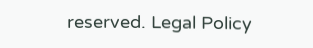reserved. Legal Policy